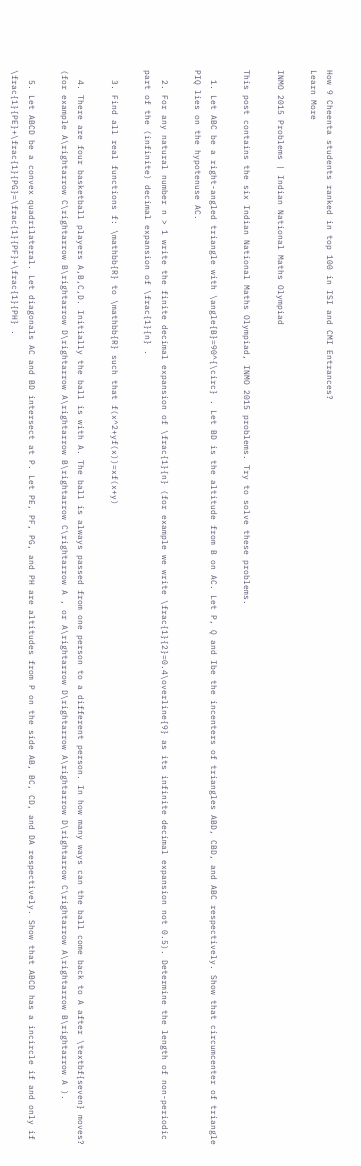How 9 Cheenta students ranked in top 100 in ISI and CMI Entrances?
Learn More

INMO 2015 Problems | Indian National Maths Olympiad

This post contains the six Indian National Maths Olympiad, INMO 2015 problems. Try to solve these problems.

  1. Let ABC be a right-angled triangle with \angle{B}=90^{\circ} . Let BD is the altitude from B on AC. Let P, Q and Ibe the incenters of triangles ABD, CBD, and ABC respectively. Show that circumcenter of triangle PIQ lies on the hypotenuse AC.

  2. For any natural number n > 1 write the finite decimal expansion of \frac{1}{n} (for example we write \frac{1}{2}=0.4\overline{9} as its infinite decimal expansion not 0.5). Determine the length of non-periodic part of the (infinite) decimal expansion of \frac{1}{n} .

  3. Find all real functions f: \mathbb{R} to \mathbb{R} such that f(x^2+yf(x))=xf(x+y)

  4. There are four basketball players A,B,C,D. Initially the ball is with A. The ball is always passed from one person to a different person. In how many ways can the ball come back to A after \textbf{seven} moves? (for example A\rightarrow C\rightarrow B\rightarrow D\rightarrow A\rightarrow B\rightarrow C\rightarrow A , or A\rightarrow D\rightarrow A\rightarrow D\rightarrow C\rightarrow A\rightarrow B\rightarrow A ).

  5. Let ABCD be a convex quadrilateral. Let diagonals AC and BD intersect at P. Let PE, PF, PG, and PH are altitudes from P on the side AB, BC, CD, and DA respectively. Show that ABCD has a incircle if and only if \frac{1}{PE}+\frac{1}{PG}=\frac{1}{PF}+\frac{1}{PH} .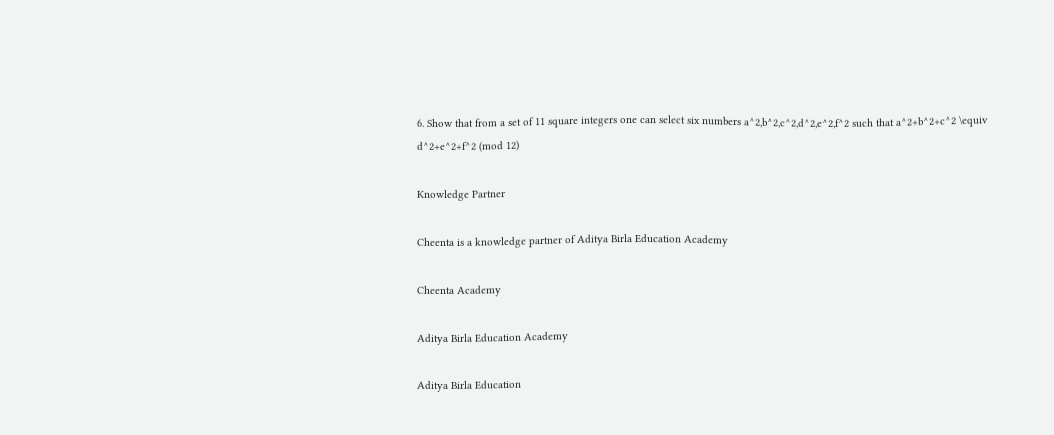6. Show that from a set of 11 square integers one can select six numbers a^2,b^2,c^2,d^2,e^2,f^2 such that a^2+b^2+c^2 \equiv d^2+e^2+f^2 (mod 12)

Knowledge Partner

Cheenta is a knowledge partner of Aditya Birla Education Academy

Cheenta Academy

Aditya Birla Education Academy

Aditya Birla Education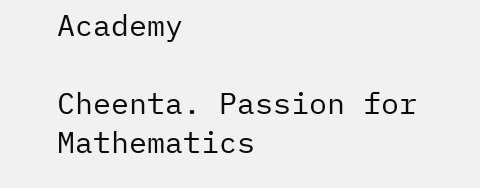Academy

Cheenta. Passion for Mathematics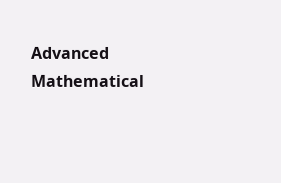Advanced Mathematical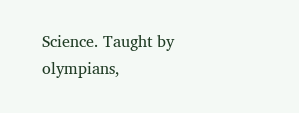Science. Taught by olympians,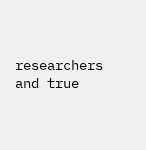researchers and true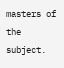masters of the subject.